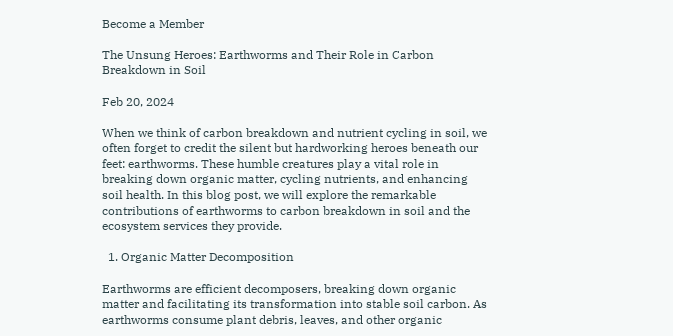Become a Member

The Unsung Heroes: Earthworms and Their Role in Carbon Breakdown in Soil

Feb 20, 2024

When we think of carbon breakdown and nutrient cycling in soil, we often forget to credit the silent but hardworking heroes beneath our feet: earthworms. These humble creatures play a vital role in breaking down organic matter, cycling nutrients, and enhancing soil health. In this blog post, we will explore the remarkable contributions of earthworms to carbon breakdown in soil and the ecosystem services they provide.

  1. Organic Matter Decomposition

Earthworms are efficient decomposers, breaking down organic matter and facilitating its transformation into stable soil carbon. As earthworms consume plant debris, leaves, and other organic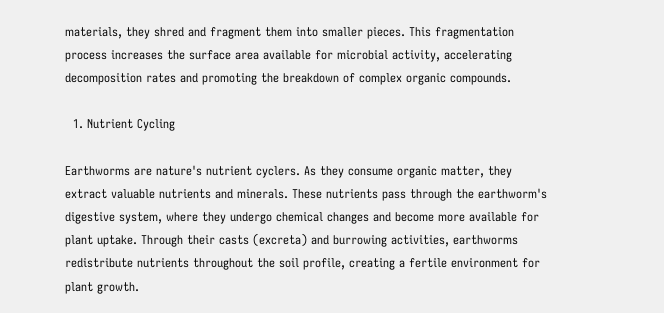materials, they shred and fragment them into smaller pieces. This fragmentation process increases the surface area available for microbial activity, accelerating decomposition rates and promoting the breakdown of complex organic compounds.

  1. Nutrient Cycling

Earthworms are nature's nutrient cyclers. As they consume organic matter, they extract valuable nutrients and minerals. These nutrients pass through the earthworm's digestive system, where they undergo chemical changes and become more available for plant uptake. Through their casts (excreta) and burrowing activities, earthworms redistribute nutrients throughout the soil profile, creating a fertile environment for plant growth.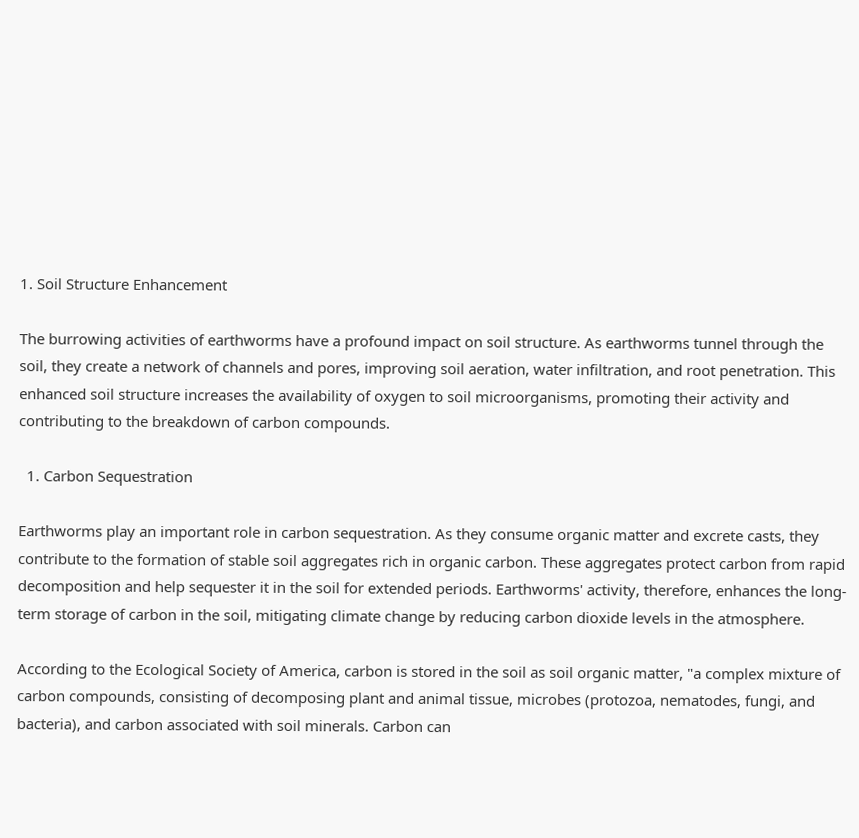1. Soil Structure Enhancement

The burrowing activities of earthworms have a profound impact on soil structure. As earthworms tunnel through the soil, they create a network of channels and pores, improving soil aeration, water infiltration, and root penetration. This enhanced soil structure increases the availability of oxygen to soil microorganisms, promoting their activity and contributing to the breakdown of carbon compounds.

  1. Carbon Sequestration

Earthworms play an important role in carbon sequestration. As they consume organic matter and excrete casts, they contribute to the formation of stable soil aggregates rich in organic carbon. These aggregates protect carbon from rapid decomposition and help sequester it in the soil for extended periods. Earthworms' activity, therefore, enhances the long-term storage of carbon in the soil, mitigating climate change by reducing carbon dioxide levels in the atmosphere.

According to the Ecological Society of America, carbon is stored in the soil as soil organic matter, "a complex mixture of carbon compounds, consisting of decomposing plant and animal tissue, microbes (protozoa, nematodes, fungi, and bacteria), and carbon associated with soil minerals. Carbon can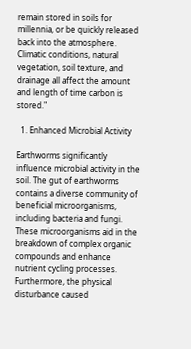remain stored in soils for millennia, or be quickly released back into the atmosphere. Climatic conditions, natural vegetation, soil texture, and drainage all affect the amount and length of time carbon is stored."

  1. Enhanced Microbial Activity

Earthworms significantly influence microbial activity in the soil. The gut of earthworms contains a diverse community of beneficial microorganisms, including bacteria and fungi. These microorganisms aid in the breakdown of complex organic compounds and enhance nutrient cycling processes. Furthermore, the physical disturbance caused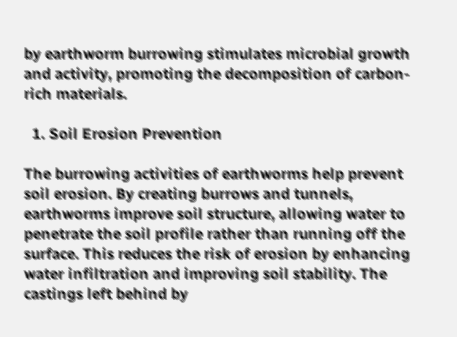by earthworm burrowing stimulates microbial growth and activity, promoting the decomposition of carbon-rich materials.

  1. Soil Erosion Prevention

The burrowing activities of earthworms help prevent soil erosion. By creating burrows and tunnels, earthworms improve soil structure, allowing water to penetrate the soil profile rather than running off the surface. This reduces the risk of erosion by enhancing water infiltration and improving soil stability. The castings left behind by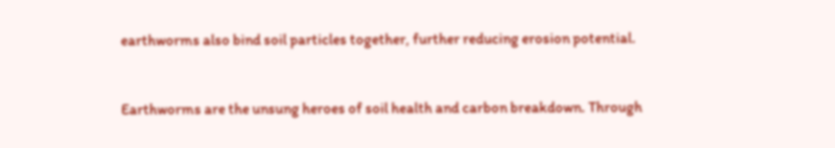earthworms also bind soil particles together, further reducing erosion potential.


Earthworms are the unsung heroes of soil health and carbon breakdown. Through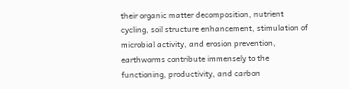their organic matter decomposition, nutrient cycling, soil structure enhancement, stimulation of microbial activity, and erosion prevention, earthworms contribute immensely to the functioning, productivity, and carbon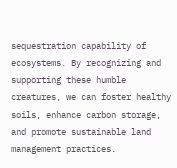sequestration capability of ecosystems. By recognizing and supporting these humble creatures, we can foster healthy soils, enhance carbon storage, and promote sustainable land management practices.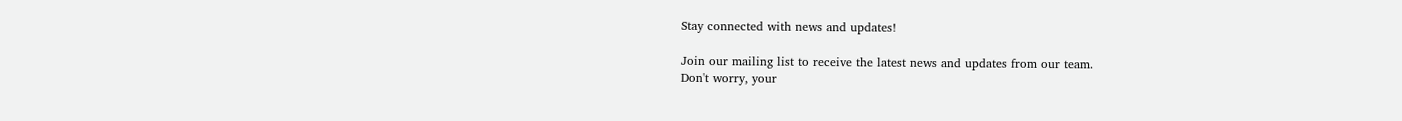Stay connected with news and updates!

Join our mailing list to receive the latest news and updates from our team.
Don't worry, your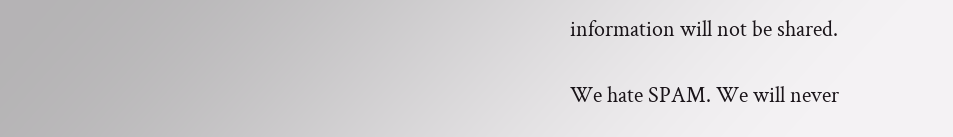information will not be shared.

We hate SPAM. We will never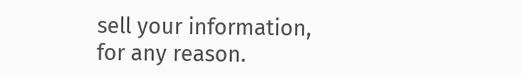sell your information, for any reason.